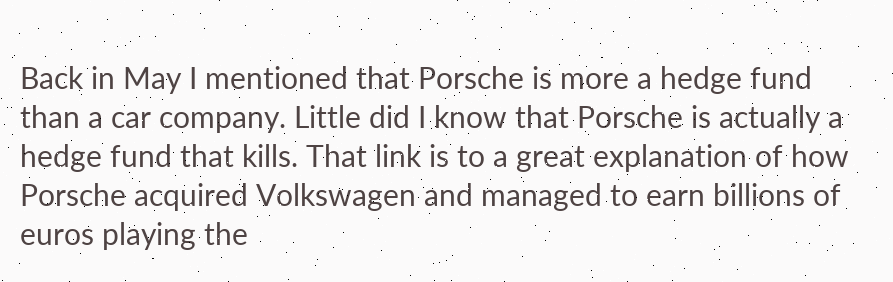Back in May I mentioned that Porsche is more a hedge fund than a car company. Little did I know that Porsche is actually a hedge fund that kills. That link is to a great explanation of how Porsche acquired Volkswagen and managed to earn billions of euros playing the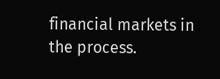financial markets in the process.